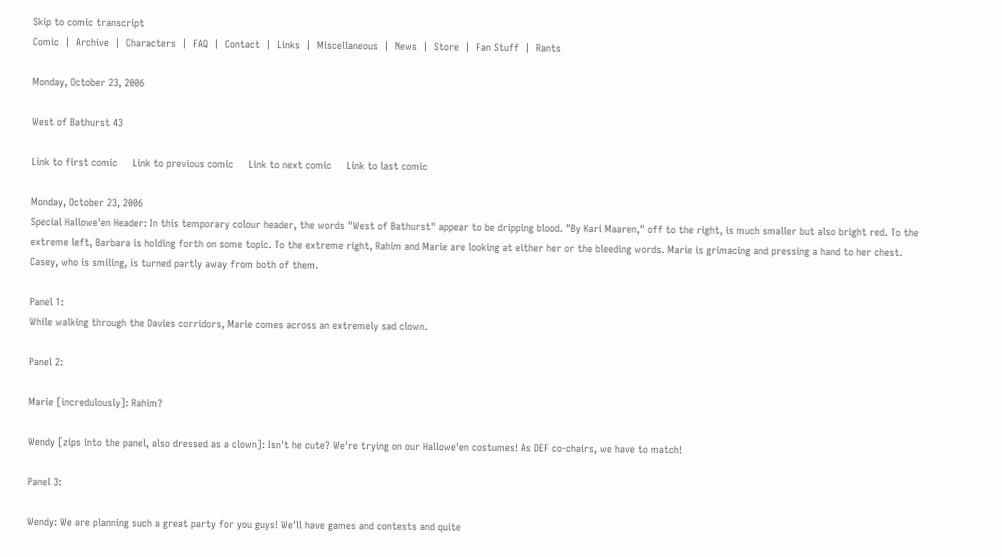Skip to comic transcript
Comic  |  Archive  |  Characters  |  FAQ  |  Contact  |  Links  |  Miscellaneous  |  News  |  Store  |  Fan Stuff  |  Rants

Monday, October 23, 2006

West of Bathurst 43

Link to first comic     Link to previous comic     Link to next comic     Link to last comic

Monday, October 23, 2006
Special Hallowe'en Header: In this temporary colour header, the words "West of Bathurst" appear to be dripping blood. "By Kari Maaren," off to the right, is much smaller but also bright red. To the extreme left, Barbara is holding forth on some topic. To the extreme right, Rahim and Marie are looking at either her or the bleeding words. Marie is grimacing and pressing a hand to her chest. Casey, who is smiling, is turned partly away from both of them.

Panel 1:
While walking through the Davies corridors, Marie comes across an extremely sad clown.

Panel 2:

Marie [incredulously]: Rahim?

Wendy [zips into the panel, also dressed as a clown]: Isn't he cute? We're trying on our Hallowe'en costumes! As DEF co-chairs, we have to match!

Panel 3:

Wendy: We are planning such a great party for you guys! We'll have games and contests and quite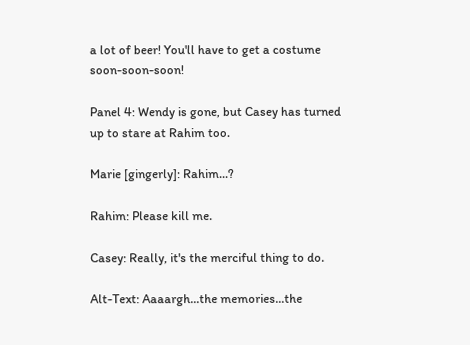a lot of beer! You'll have to get a costume soon-soon-soon!

Panel 4: Wendy is gone, but Casey has turned up to stare at Rahim too.

Marie [gingerly]: Rahim...?

Rahim: Please kill me.

Casey: Really, it's the merciful thing to do.

Alt-Text: Aaaargh...the memories...the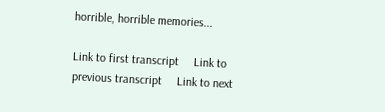horrible, horrible memories...

Link to first transcript     Link to previous transcript     Link to next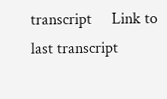transcript     Link to last transcript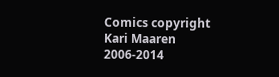Comics copyright Kari Maaren 2006-2014